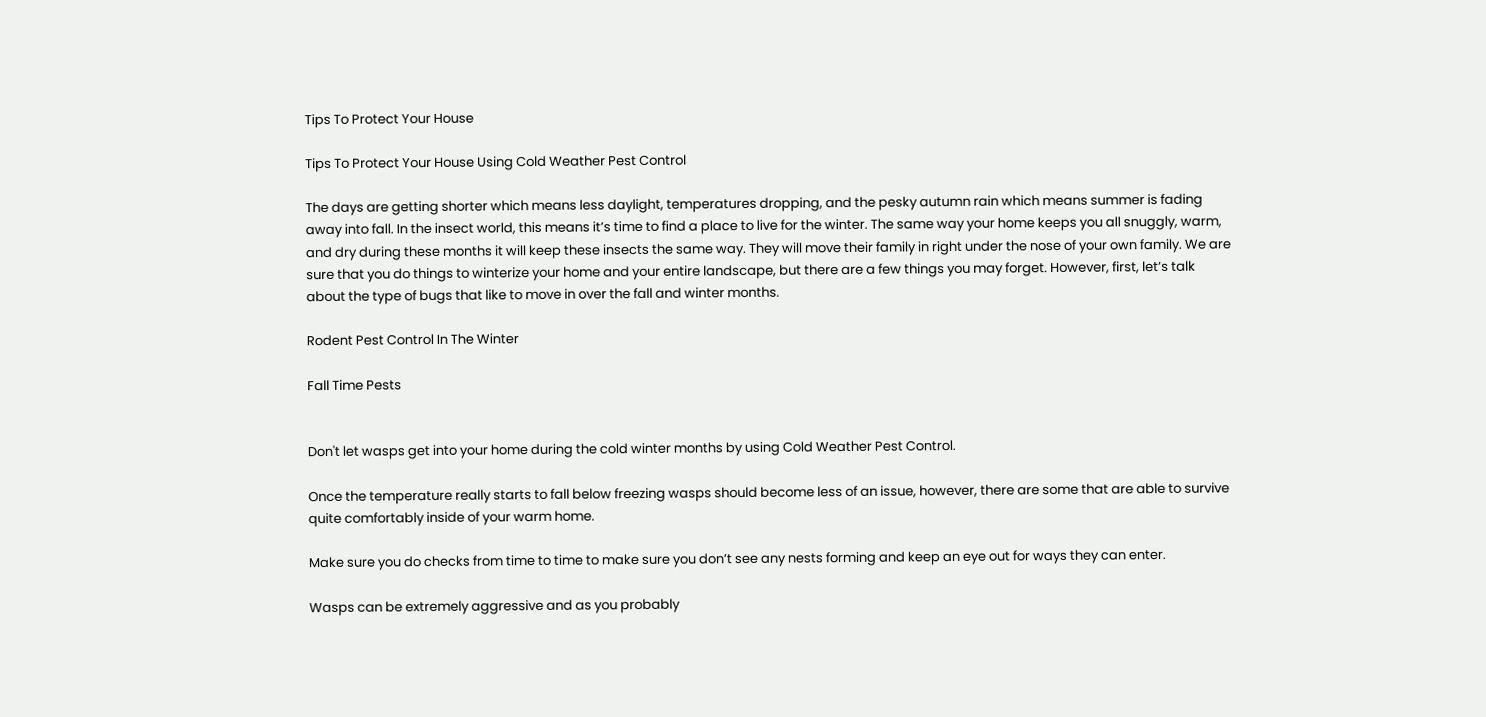Tips To Protect Your House

Tips To Protect Your House Using Cold Weather Pest Control

The days are getting shorter which means less daylight, temperatures dropping, and the pesky autumn rain which means summer is fading away into fall. In the insect world, this means it’s time to find a place to live for the winter. The same way your home keeps you all snuggly, warm, and dry during these months it will keep these insects the same way. They will move their family in right under the nose of your own family. We are sure that you do things to winterize your home and your entire landscape, but there are a few things you may forget. However, first, let’s talk about the type of bugs that like to move in over the fall and winter months.

Rodent Pest Control In The Winter

Fall Time Pests


Don't let wasps get into your home during the cold winter months by using Cold Weather Pest Control.

Once the temperature really starts to fall below freezing wasps should become less of an issue, however, there are some that are able to survive quite comfortably inside of your warm home.

Make sure you do checks from time to time to make sure you don’t see any nests forming and keep an eye out for ways they can enter.

Wasps can be extremely aggressive and as you probably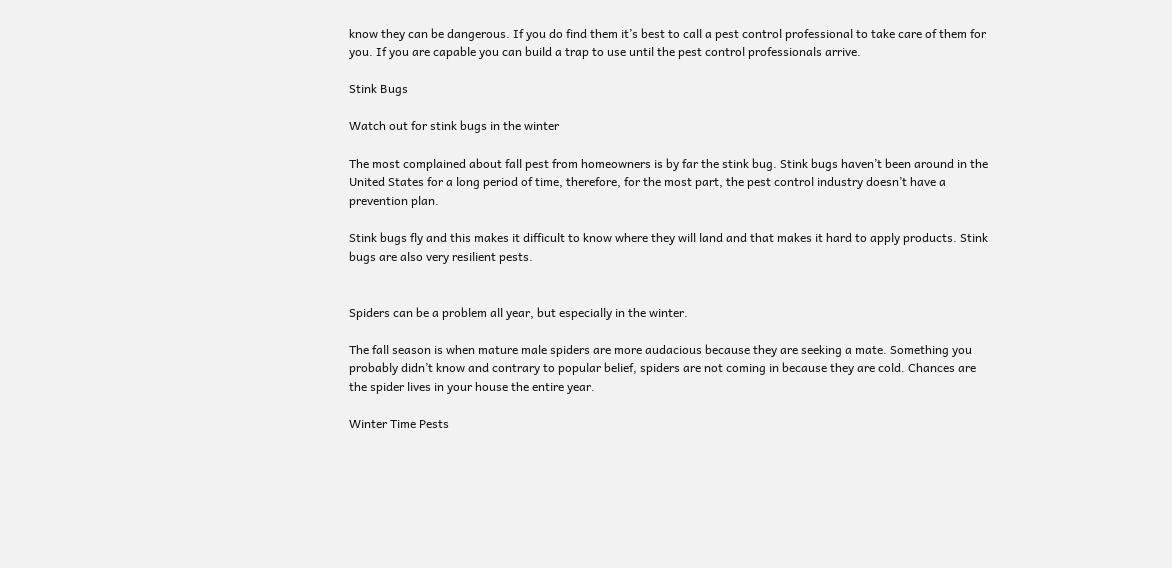know they can be dangerous. If you do find them it’s best to call a pest control professional to take care of them for you. If you are capable you can build a trap to use until the pest control professionals arrive.

Stink Bugs

Watch out for stink bugs in the winter

The most complained about fall pest from homeowners is by far the stink bug. Stink bugs haven’t been around in the United States for a long period of time, therefore, for the most part, the pest control industry doesn’t have a prevention plan.

Stink bugs fly and this makes it difficult to know where they will land and that makes it hard to apply products. Stink bugs are also very resilient pests.


Spiders can be a problem all year, but especially in the winter.

The fall season is when mature male spiders are more audacious because they are seeking a mate. Something you probably didn’t know and contrary to popular belief, spiders are not coming in because they are cold. Chances are the spider lives in your house the entire year.

Winter Time Pests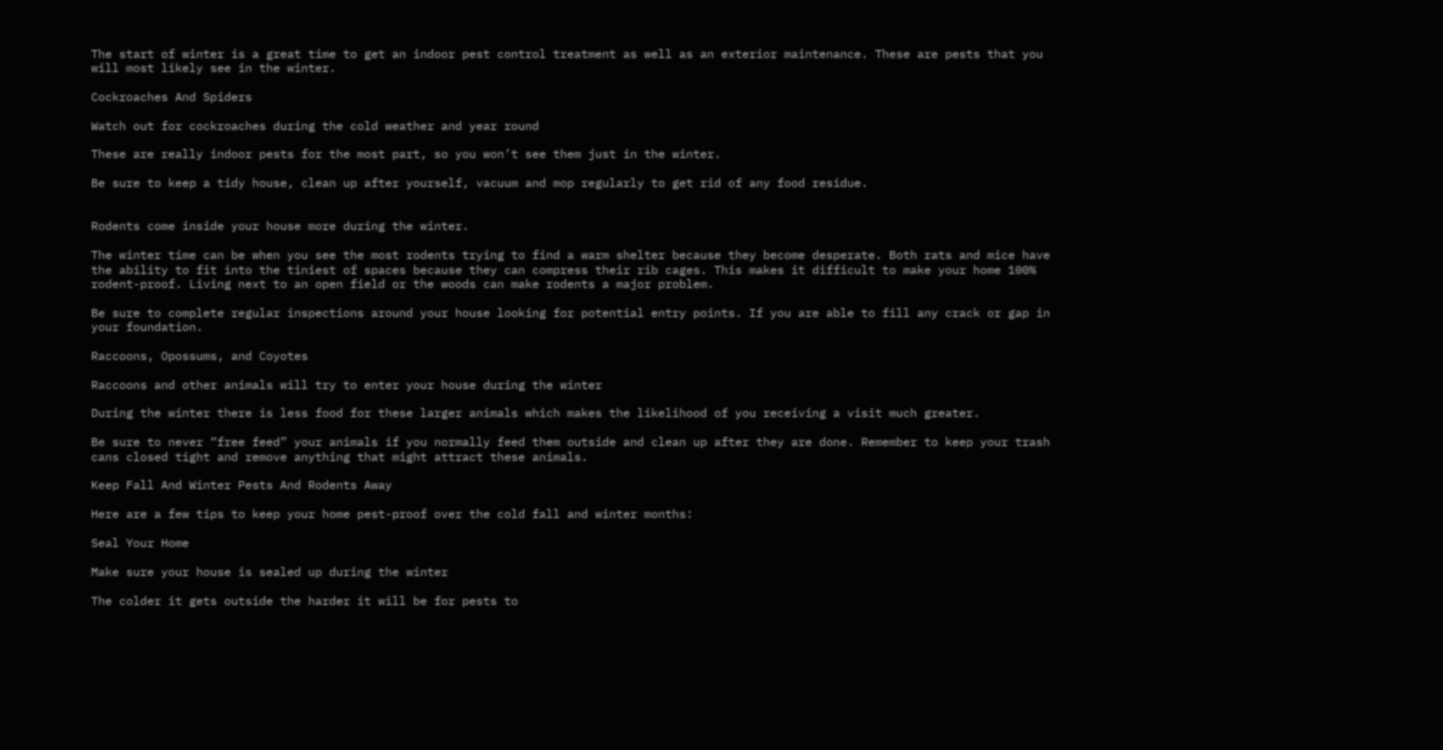The start of winter is a great time to get an indoor pest control treatment as well as an exterior maintenance. These are pests that you will most likely see in the winter.

Cockroaches And Spiders

Watch out for cockroaches during the cold weather and year round

These are really indoor pests for the most part, so you won’t see them just in the winter.

Be sure to keep a tidy house, clean up after yourself, vacuum and mop regularly to get rid of any food residue.


Rodents come inside your house more during the winter.

The winter time can be when you see the most rodents trying to find a warm shelter because they become desperate. Both rats and mice have the ability to fit into the tiniest of spaces because they can compress their rib cages. This makes it difficult to make your home 100% rodent-proof. Living next to an open field or the woods can make rodents a major problem.

Be sure to complete regular inspections around your house looking for potential entry points. If you are able to fill any crack or gap in your foundation.

Raccoons, Opossums, and Coyotes

Raccoons and other animals will try to enter your house during the winter

During the winter there is less food for these larger animals which makes the likelihood of you receiving a visit much greater.

Be sure to never “free feed” your animals if you normally feed them outside and clean up after they are done. Remember to keep your trash cans closed tight and remove anything that might attract these animals.

Keep Fall And Winter Pests And Rodents Away

Here are a few tips to keep your home pest-proof over the cold fall and winter months:

Seal Your Home

Make sure your house is sealed up during the winter

The colder it gets outside the harder it will be for pests to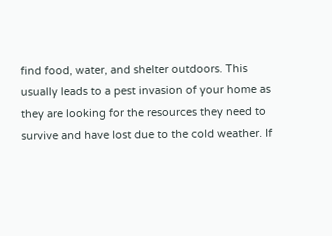find food, water, and shelter outdoors. This usually leads to a pest invasion of your home as they are looking for the resources they need to survive and have lost due to the cold weather. If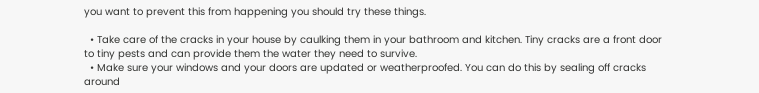you want to prevent this from happening you should try these things.

  • Take care of the cracks in your house by caulking them in your bathroom and kitchen. Tiny cracks are a front door to tiny pests and can provide them the water they need to survive.
  • Make sure your windows and your doors are updated or weatherproofed. You can do this by sealing off cracks around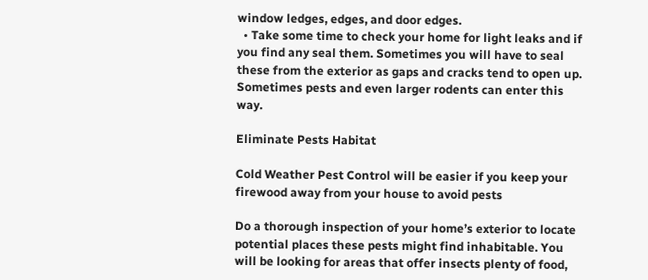window ledges, edges, and door edges.
  • Take some time to check your home for light leaks and if you find any seal them. Sometimes you will have to seal these from the exterior as gaps and cracks tend to open up. Sometimes pests and even larger rodents can enter this way.

Eliminate Pests Habitat

Cold Weather Pest Control will be easier if you keep your firewood away from your house to avoid pests

Do a thorough inspection of your home’s exterior to locate potential places these pests might find inhabitable. You will be looking for areas that offer insects plenty of food,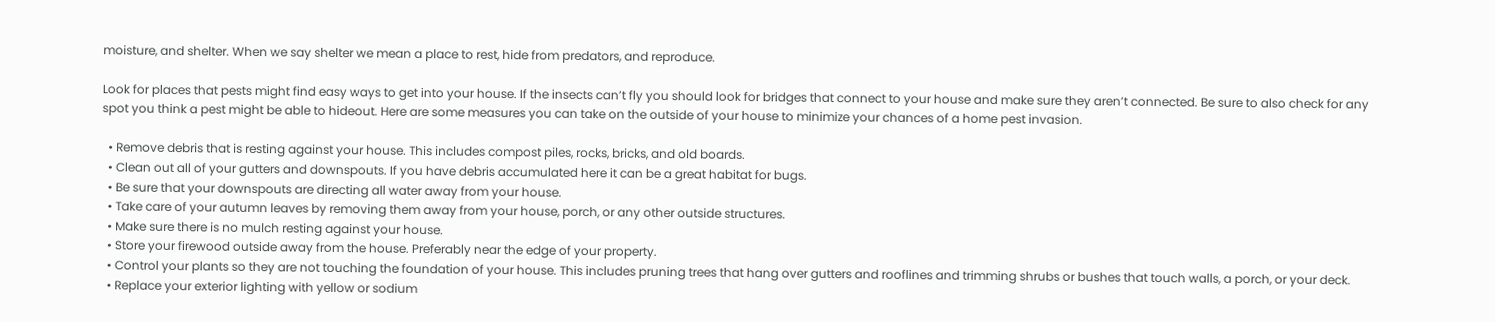moisture, and shelter. When we say shelter we mean a place to rest, hide from predators, and reproduce.

Look for places that pests might find easy ways to get into your house. If the insects can’t fly you should look for bridges that connect to your house and make sure they aren’t connected. Be sure to also check for any spot you think a pest might be able to hideout. Here are some measures you can take on the outside of your house to minimize your chances of a home pest invasion.

  • Remove debris that is resting against your house. This includes compost piles, rocks, bricks, and old boards.
  • Clean out all of your gutters and downspouts. If you have debris accumulated here it can be a great habitat for bugs.
  • Be sure that your downspouts are directing all water away from your house.
  • Take care of your autumn leaves by removing them away from your house, porch, or any other outside structures.
  • Make sure there is no mulch resting against your house.
  • Store your firewood outside away from the house. Preferably near the edge of your property.
  • Control your plants so they are not touching the foundation of your house. This includes pruning trees that hang over gutters and rooflines and trimming shrubs or bushes that touch walls, a porch, or your deck.
  • Replace your exterior lighting with yellow or sodium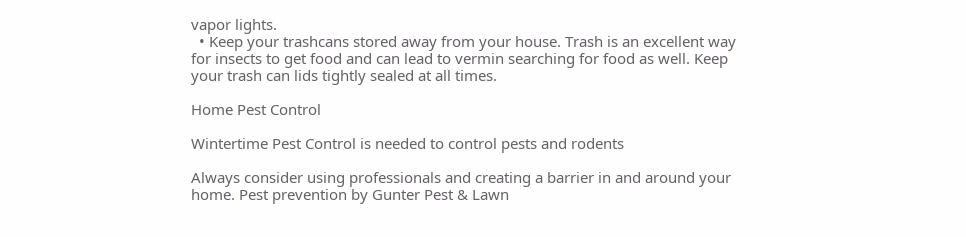vapor lights.
  • Keep your trashcans stored away from your house. Trash is an excellent way for insects to get food and can lead to vermin searching for food as well. Keep your trash can lids tightly sealed at all times.

Home Pest Control

Wintertime Pest Control is needed to control pests and rodents

Always consider using professionals and creating a barrier in and around your home. Pest prevention by Gunter Pest & Lawn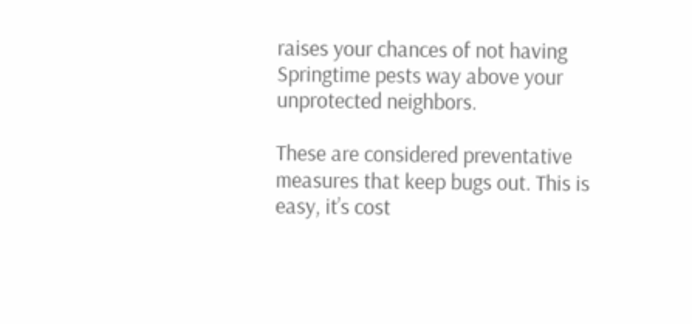raises your chances of not having Springtime pests way above your unprotected neighbors.

These are considered preventative measures that keep bugs out. This is easy, it’s cost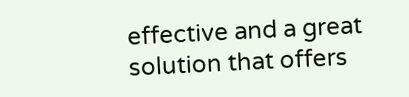effective and a great solution that offers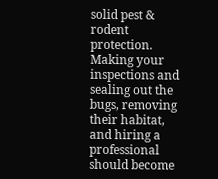solid pest & rodent protection. Making your inspections and sealing out the bugs, removing their habitat, and hiring a professional should become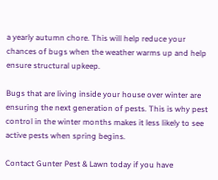a yearly autumn chore. This will help reduce your chances of bugs when the weather warms up and help ensure structural upkeep.

Bugs that are living inside your house over winter are ensuring the next generation of pests. This is why pest control in the winter months makes it less likely to see active pests when spring begins.

Contact Gunter Pest & Lawn today if you have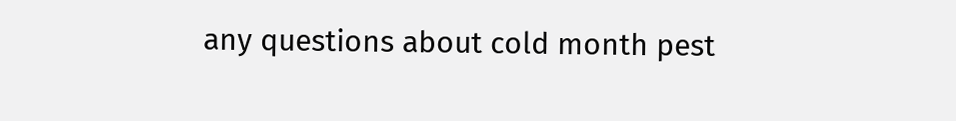any questions about cold month pest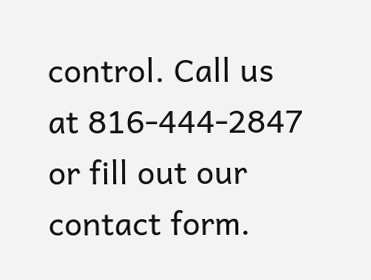control. Call us at 816-444-2847 or fill out our contact form.